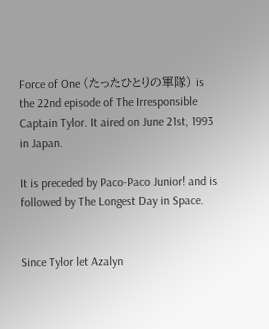Force of One (たったひとりの軍隊) is the 22nd episode of The Irresponsible Captain Tylor. It aired on June 21st, 1993 in Japan.

It is preceded by Paco-Paco Junior! and is followed by The Longest Day in Space.


Since Tylor let Azalyn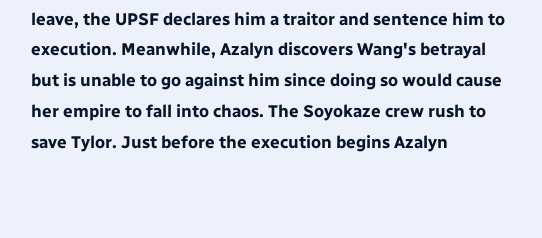leave, the UPSF declares him a traitor and sentence him to execution. Meanwhile, Azalyn discovers Wang's betrayal but is unable to go against him since doing so would cause her empire to fall into chaos. The Soyokaze crew rush to save Tylor. Just before the execution begins Azalyn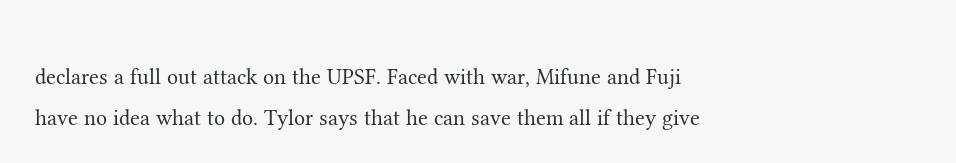declares a full out attack on the UPSF. Faced with war, Mifune and Fuji have no idea what to do. Tylor says that he can save them all if they give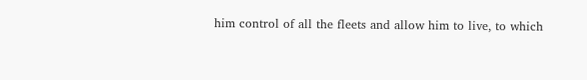him control of all the fleets and allow him to live, to which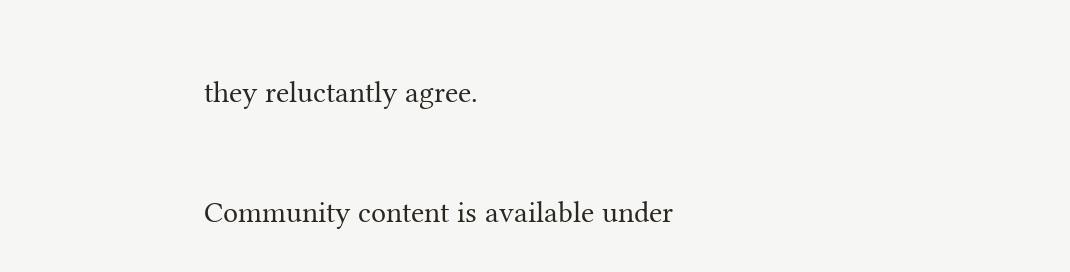they reluctantly agree.

Community content is available under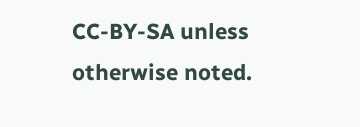CC-BY-SA unless otherwise noted.